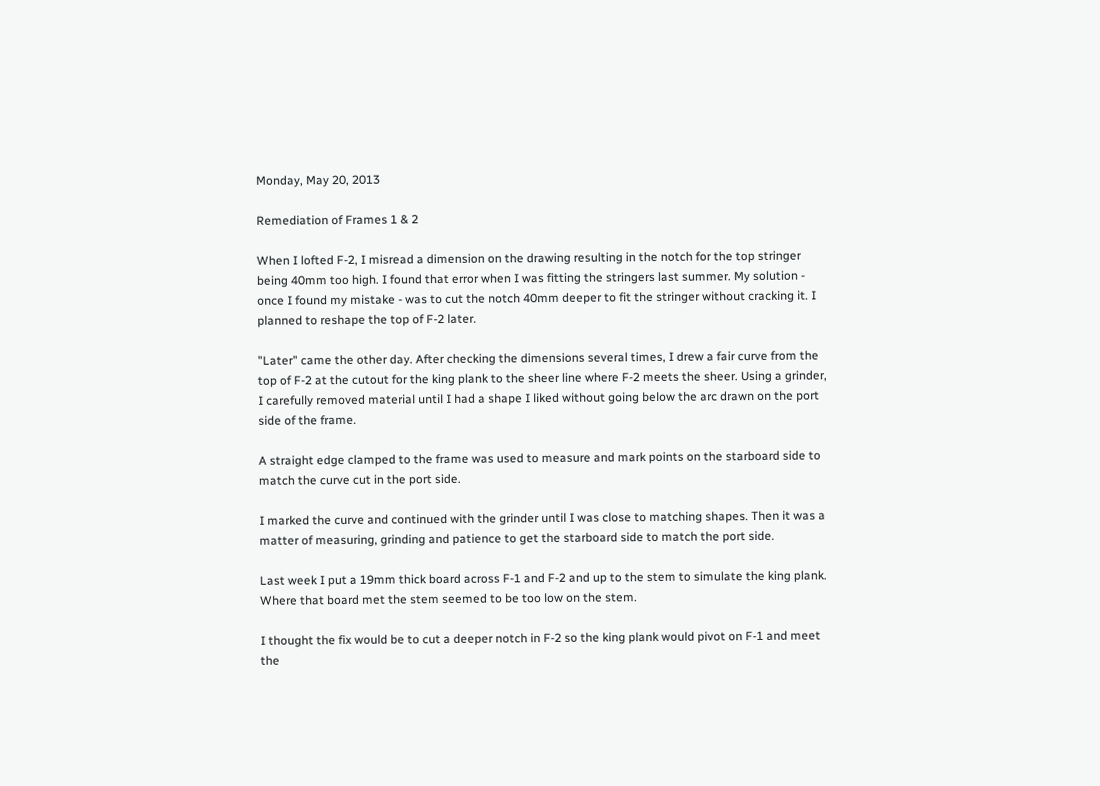Monday, May 20, 2013

Remediation of Frames 1 & 2

When I lofted F-2, I misread a dimension on the drawing resulting in the notch for the top stringer being 40mm too high. I found that error when I was fitting the stringers last summer. My solution - once I found my mistake - was to cut the notch 40mm deeper to fit the stringer without cracking it. I planned to reshape the top of F-2 later.

"Later" came the other day. After checking the dimensions several times, I drew a fair curve from the top of F-2 at the cutout for the king plank to the sheer line where F-2 meets the sheer. Using a grinder, I carefully removed material until I had a shape I liked without going below the arc drawn on the port side of the frame.

A straight edge clamped to the frame was used to measure and mark points on the starboard side to match the curve cut in the port side.

I marked the curve and continued with the grinder until I was close to matching shapes. Then it was a matter of measuring, grinding and patience to get the starboard side to match the port side.

Last week I put a 19mm thick board across F-1 and F-2 and up to the stem to simulate the king plank. Where that board met the stem seemed to be too low on the stem.

I thought the fix would be to cut a deeper notch in F-2 so the king plank would pivot on F-1 and meet the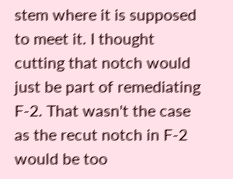stem where it is supposed to meet it. I thought cutting that notch would just be part of remediating F-2. That wasn't the case as the recut notch in F-2 would be too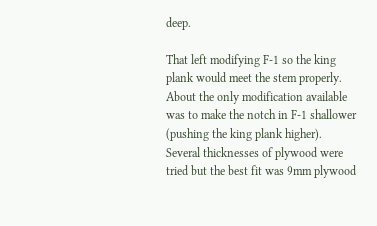deep.

That left modifying F-1 so the king plank would meet the stem properly. About the only modification available was to make the notch in F-1 shallower (pushing the king plank higher). Several thicknesses of plywood were tried but the best fit was 9mm plywood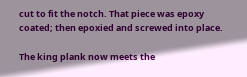cut to fit the notch. That piece was epoxy coated; then epoxied and screwed into place.

The king plank now meets the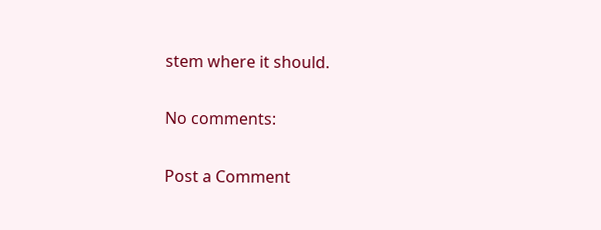stem where it should.

No comments:

Post a Comment